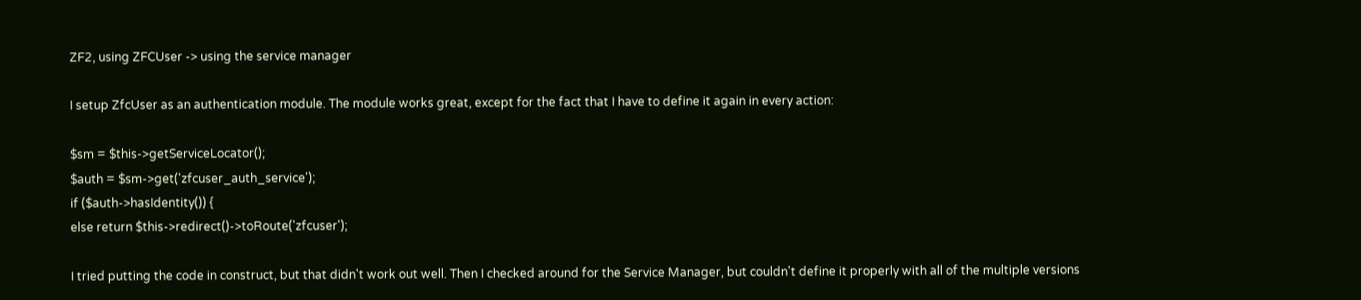ZF2, using ZFCUser -> using the service manager

I setup ZfcUser as an authentication module. The module works great, except for the fact that I have to define it again in every action:

$sm = $this->getServiceLocator();
$auth = $sm->get('zfcuser_auth_service');
if ($auth->hasIdentity()) {
else return $this->redirect()->toRoute('zfcuser');

I tried putting the code in construct, but that didn't work out well. Then I checked around for the Service Manager, but couldn't define it properly with all of the multiple versions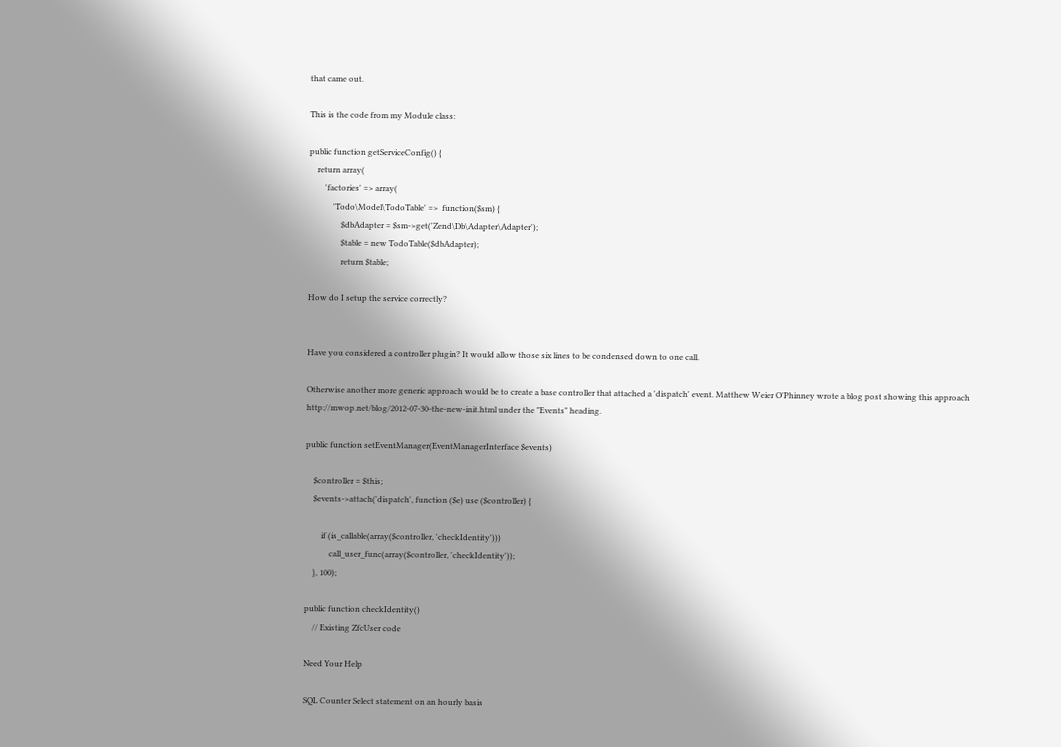that came out.

This is the code from my Module class:

public function getServiceConfig() {
    return array(
        'factories' => array(
            'Todo\Model\TodoTable' =>  function($sm) {
                $dbAdapter = $sm->get('Zend\Db\Adapter\Adapter');
                $table = new TodoTable($dbAdapter);
                return $table;

How do I setup the service correctly?


Have you considered a controller plugin? It would allow those six lines to be condensed down to one call.

Otherwise another more generic approach would be to create a base controller that attached a 'dispatch' event. Matthew Weier O'Phinney wrote a blog post showing this approach http://mwop.net/blog/2012-07-30-the-new-init.html under the "Events" heading.

public function setEventManager(EventManagerInterface $events)

    $controller = $this;
    $events->attach('dispatch', function ($e) use ($controller) {

        if (is_callable(array($controller, 'checkIdentity')))
            call_user_func(array($controller, 'checkIdentity'));
    }, 100);

public function checkIdentity()
    // Existing ZfcUser code

Need Your Help

SQL Counter Select statement on an hourly basis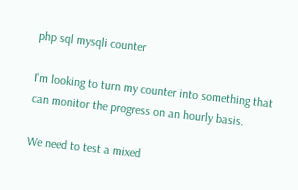php sql mysqli counter

I'm looking to turn my counter into something that can monitor the progress on an hourly basis.

We need to test a mixed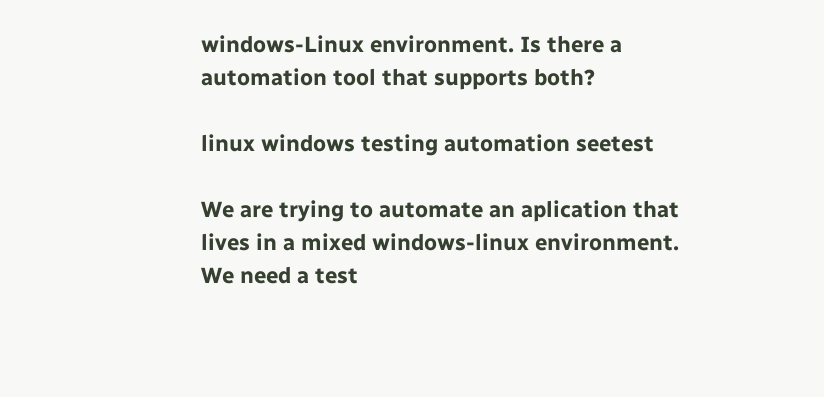windows-Linux environment. Is there a automation tool that supports both?

linux windows testing automation seetest

We are trying to automate an aplication that lives in a mixed windows-linux environment. We need a test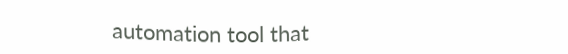automation tool that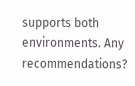supports both environments. Any recommendations?